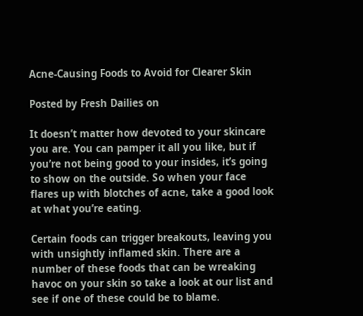Acne-Causing Foods to Avoid for Clearer Skin

Posted by Fresh Dailies on

It doesn’t matter how devoted to your skincare you are. You can pamper it all you like, but if you’re not being good to your insides, it’s going to show on the outside. So when your face flares up with blotches of acne, take a good look at what you’re eating.

Certain foods can trigger breakouts, leaving you with unsightly inflamed skin. There are a number of these foods that can be wreaking havoc on your skin so take a look at our list and see if one of these could be to blame.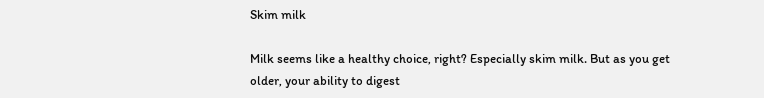Skim milk

Milk seems like a healthy choice, right? Especially skim milk. But as you get older, your ability to digest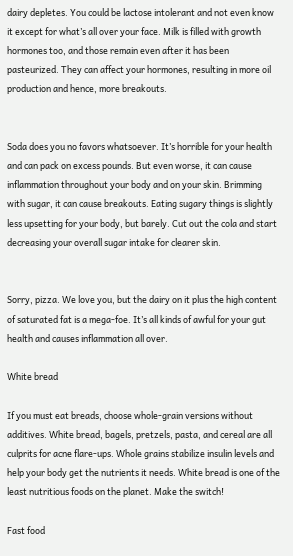dairy depletes. You could be lactose intolerant and not even know it except for what’s all over your face. Milk is filled with growth hormones too, and those remain even after it has been pasteurized. They can affect your hormones, resulting in more oil production and hence, more breakouts.


Soda does you no favors whatsoever. It’s horrible for your health and can pack on excess pounds. But even worse, it can cause inflammation throughout your body and on your skin. Brimming with sugar, it can cause breakouts. Eating sugary things is slightly less upsetting for your body, but barely. Cut out the cola and start decreasing your overall sugar intake for clearer skin.


Sorry, pizza. We love you, but the dairy on it plus the high content of saturated fat is a mega-foe. It’s all kinds of awful for your gut health and causes inflammation all over.

White bread

If you must eat breads, choose whole-grain versions without additives. White bread, bagels, pretzels, pasta, and cereal are all culprits for acne flare-ups. Whole grains stabilize insulin levels and help your body get the nutrients it needs. White bread is one of the least nutritious foods on the planet. Make the switch!

Fast food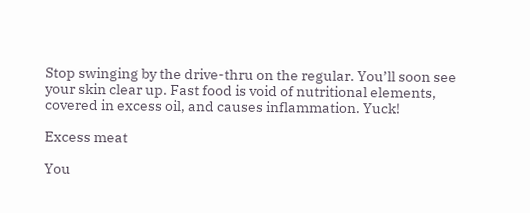Stop swinging by the drive-thru on the regular. You’ll soon see your skin clear up. Fast food is void of nutritional elements, covered in excess oil, and causes inflammation. Yuck!

Excess meat

You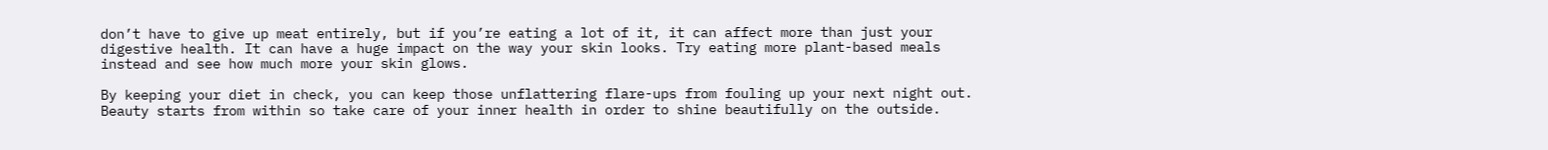don’t have to give up meat entirely, but if you’re eating a lot of it, it can affect more than just your digestive health. It can have a huge impact on the way your skin looks. Try eating more plant-based meals instead and see how much more your skin glows.

By keeping your diet in check, you can keep those unflattering flare-ups from fouling up your next night out. Beauty starts from within so take care of your inner health in order to shine beautifully on the outside.